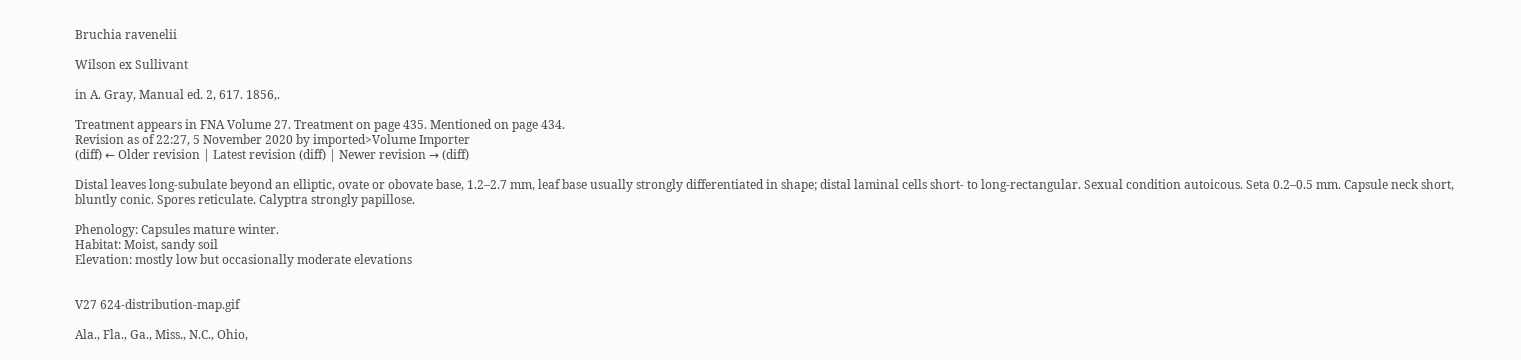Bruchia ravenelii

Wilson ex Sullivant

in A. Gray, Manual ed. 2, 617. 1856,.

Treatment appears in FNA Volume 27. Treatment on page 435. Mentioned on page 434.
Revision as of 22:27, 5 November 2020 by imported>Volume Importer
(diff) ← Older revision | Latest revision (diff) | Newer revision → (diff)

Distal leaves long-subulate beyond an elliptic, ovate or obovate base, 1.2–2.7 mm, leaf base usually strongly differentiated in shape; distal laminal cells short- to long-rectangular. Sexual condition autoicous. Seta 0.2–0.5 mm. Capsule neck short, bluntly conic. Spores reticulate. Calyptra strongly papillose.

Phenology: Capsules mature winter.
Habitat: Moist, sandy soil
Elevation: mostly low but occasionally moderate elevations


V27 624-distribution-map.gif

Ala., Fla., Ga., Miss., N.C., Ohio,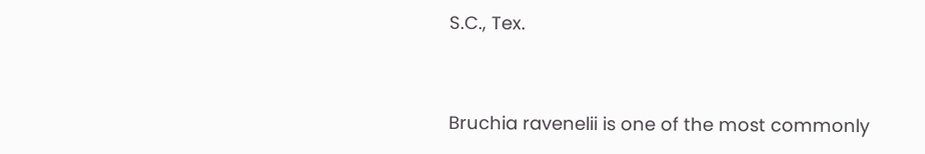S.C., Tex.


Bruchia ravenelii is one of the most commonly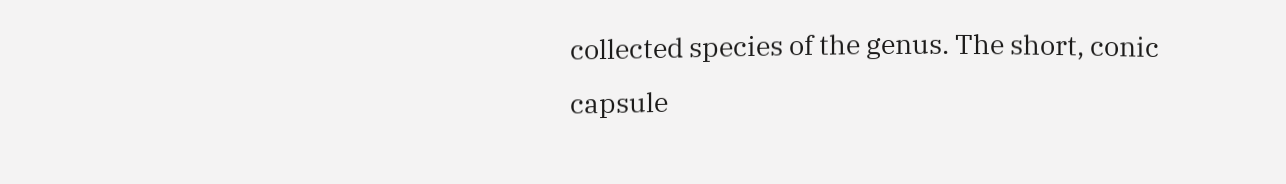collected species of the genus. The short, conic capsule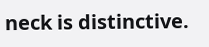neck is distinctive.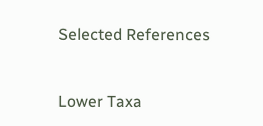Selected References


Lower Taxa